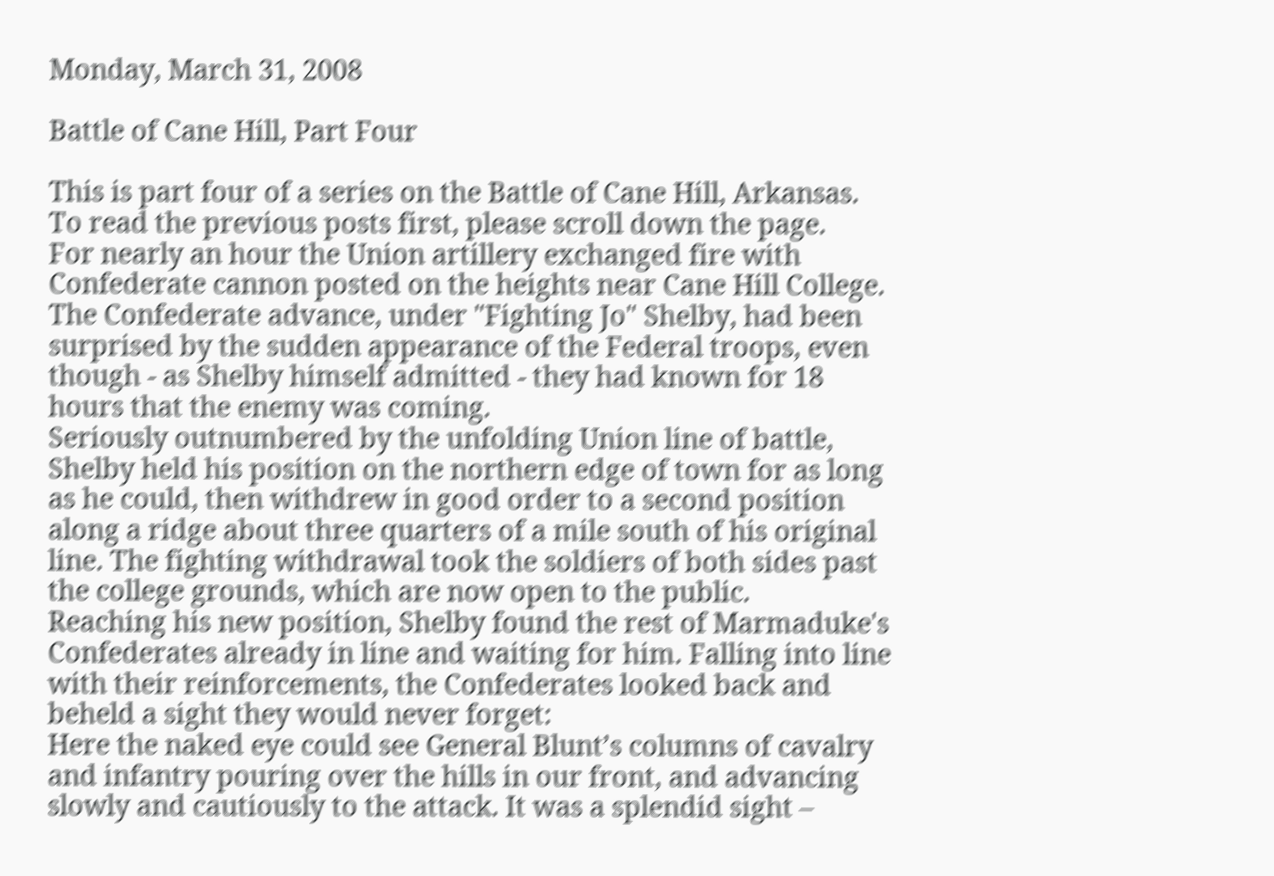Monday, March 31, 2008

Battle of Cane Hill, Part Four

This is part four of a series on the Battle of Cane Hill, Arkansas. To read the previous posts first, please scroll down the page.
For nearly an hour the Union artillery exchanged fire with Confederate cannon posted on the heights near Cane Hill College. The Confederate advance, under "Fighting Jo" Shelby, had been surprised by the sudden appearance of the Federal troops, even though - as Shelby himself admitted - they had known for 18 hours that the enemy was coming.
Seriously outnumbered by the unfolding Union line of battle, Shelby held his position on the northern edge of town for as long as he could, then withdrew in good order to a second position along a ridge about three quarters of a mile south of his original line. The fighting withdrawal took the soldiers of both sides past the college grounds, which are now open to the public.
Reaching his new position, Shelby found the rest of Marmaduke's Confederates already in line and waiting for him. Falling into line with their reinforcements, the Confederates looked back and beheld a sight they would never forget:
Here the naked eye could see General Blunt’s columns of cavalry and infantry pouring over the hills in our front, and advancing slowly and cautiously to the attack. It was a splendid sight –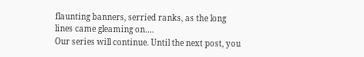flaunting banners, serried ranks, as the long lines came gleaming on….
Our series will continue. Until the next post, you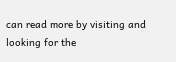can read more by visiting and looking for the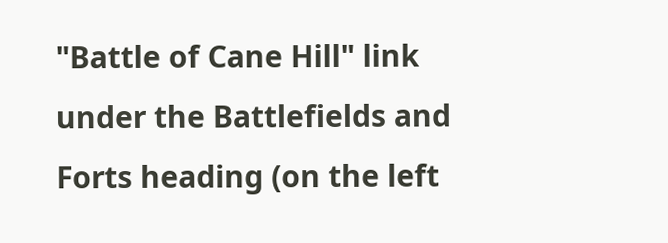"Battle of Cane Hill" link under the Battlefields and Forts heading (on the left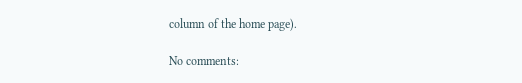column of the home page).

No comments: